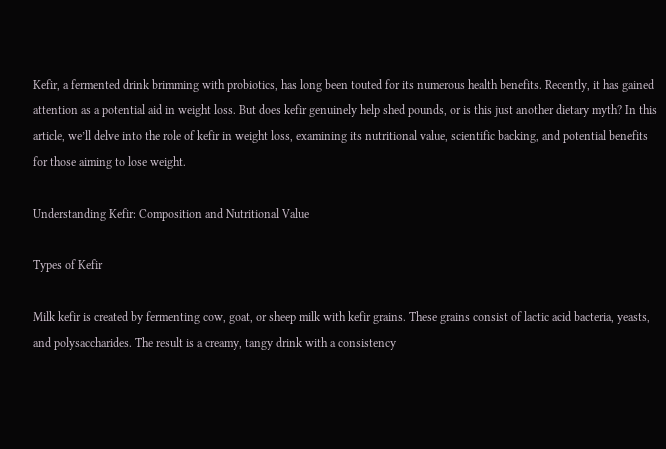Kefir, a fermented drink brimming with probiotics, has long been touted for its numerous health benefits. Recently, it has gained attention as a potential aid in weight loss. But does kefir genuinely help shed pounds, or is this just another dietary myth? In this article, we’ll delve into the role of kefir in weight loss, examining its nutritional value, scientific backing, and potential benefits for those aiming to lose weight.

Understanding Kefir: Composition and Nutritional Value

Types of Kefir

Milk kefir is created by fermenting cow, goat, or sheep milk with kefir grains. These grains consist of lactic acid bacteria, yeasts, and polysaccharides. The result is a creamy, tangy drink with a consistency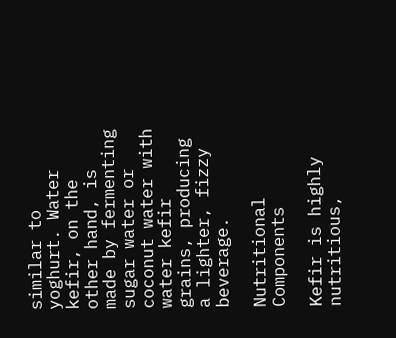similar to yoghurt. Water kefir, on the other hand, is made by fermenting sugar water or coconut water with water kefir grains, producing a lighter, fizzy beverage.

Nutritional Components

Kefir is highly nutritious,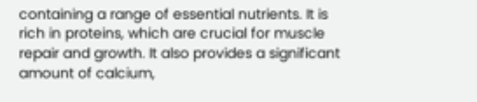containing a range of essential nutrients. It is rich in proteins, which are crucial for muscle repair and growth. It also provides a significant amount of calcium,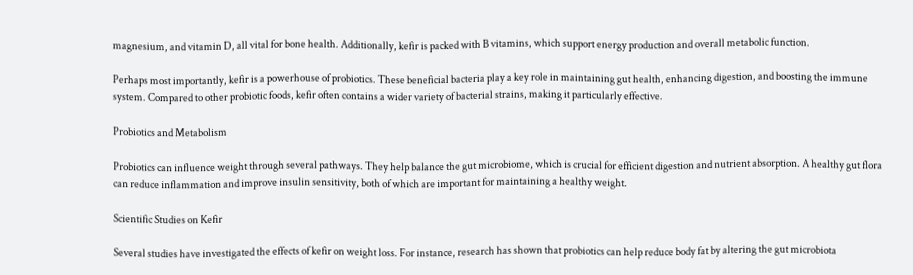magnesium, and vitamin D, all vital for bone health. Additionally, kefir is packed with B vitamins, which support energy production and overall metabolic function.

Perhaps most importantly, kefir is a powerhouse of probiotics. These beneficial bacteria play a key role in maintaining gut health, enhancing digestion, and boosting the immune system. Compared to other probiotic foods, kefir often contains a wider variety of bacterial strains, making it particularly effective.

Probiotics and Metabolism

Probiotics can influence weight through several pathways. They help balance the gut microbiome, which is crucial for efficient digestion and nutrient absorption. A healthy gut flora can reduce inflammation and improve insulin sensitivity, both of which are important for maintaining a healthy weight.

Scientific Studies on Kefir

Several studies have investigated the effects of kefir on weight loss. For instance, research has shown that probiotics can help reduce body fat by altering the gut microbiota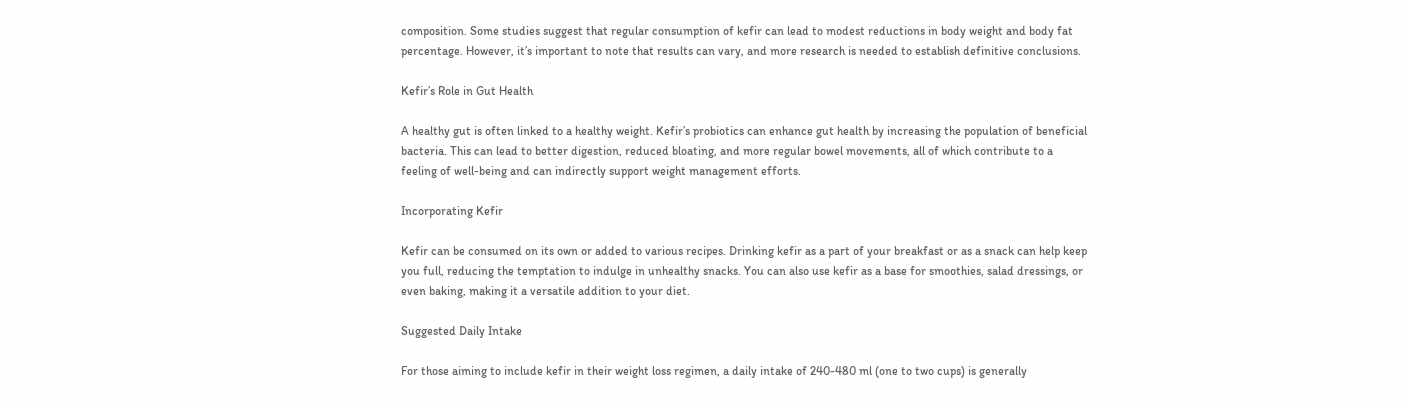composition. Some studies suggest that regular consumption of kefir can lead to modest reductions in body weight and body fat percentage. However, it’s important to note that results can vary, and more research is needed to establish definitive conclusions.

Kefir’s Role in Gut Health

A healthy gut is often linked to a healthy weight. Kefir’s probiotics can enhance gut health by increasing the population of beneficial bacteria. This can lead to better digestion, reduced bloating, and more regular bowel movements, all of which contribute to a feeling of well-being and can indirectly support weight management efforts.

Incorporating Kefir

Kefir can be consumed on its own or added to various recipes. Drinking kefir as a part of your breakfast or as a snack can help keep you full, reducing the temptation to indulge in unhealthy snacks. You can also use kefir as a base for smoothies, salad dressings, or even baking, making it a versatile addition to your diet.

Suggested Daily Intake

For those aiming to include kefir in their weight loss regimen, a daily intake of 240-480 ml (one to two cups) is generally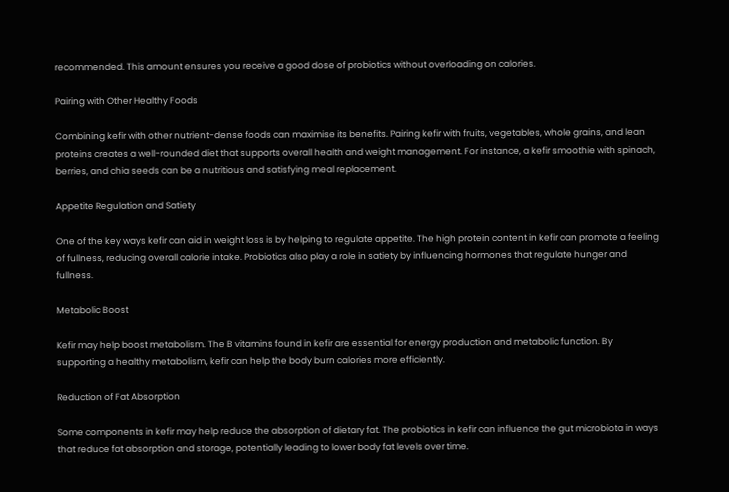recommended. This amount ensures you receive a good dose of probiotics without overloading on calories.

Pairing with Other Healthy Foods

Combining kefir with other nutrient-dense foods can maximise its benefits. Pairing kefir with fruits, vegetables, whole grains, and lean proteins creates a well-rounded diet that supports overall health and weight management. For instance, a kefir smoothie with spinach, berries, and chia seeds can be a nutritious and satisfying meal replacement.

Appetite Regulation and Satiety

One of the key ways kefir can aid in weight loss is by helping to regulate appetite. The high protein content in kefir can promote a feeling of fullness, reducing overall calorie intake. Probiotics also play a role in satiety by influencing hormones that regulate hunger and fullness.

Metabolic Boost

Kefir may help boost metabolism. The B vitamins found in kefir are essential for energy production and metabolic function. By supporting a healthy metabolism, kefir can help the body burn calories more efficiently.

Reduction of Fat Absorption

Some components in kefir may help reduce the absorption of dietary fat. The probiotics in kefir can influence the gut microbiota in ways that reduce fat absorption and storage, potentially leading to lower body fat levels over time.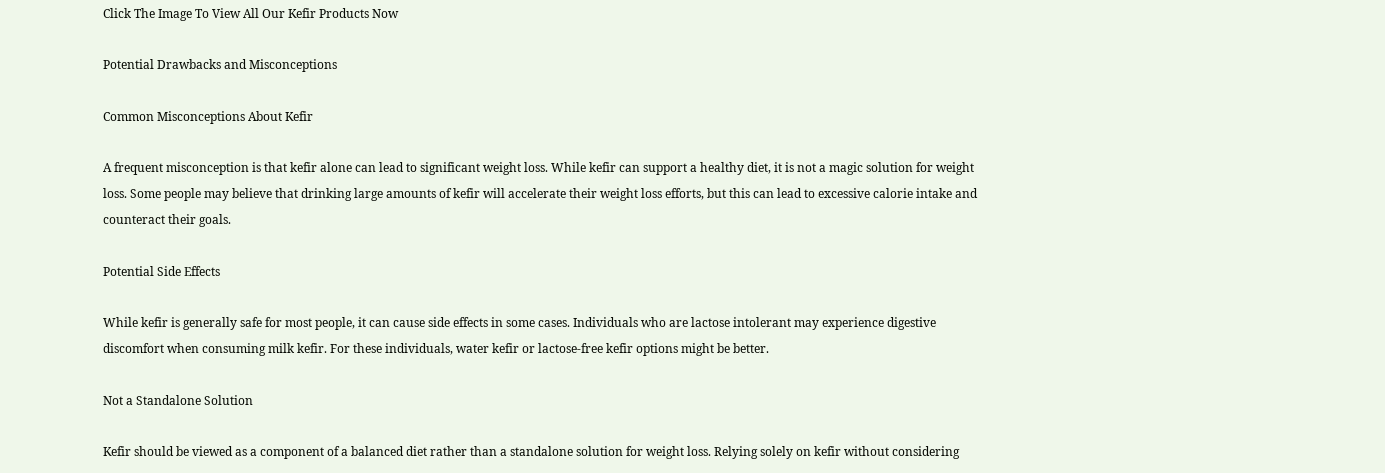Click The Image To View All Our Kefir Products Now

Potential Drawbacks and Misconceptions

Common Misconceptions About Kefir

A frequent misconception is that kefir alone can lead to significant weight loss. While kefir can support a healthy diet, it is not a magic solution for weight loss. Some people may believe that drinking large amounts of kefir will accelerate their weight loss efforts, but this can lead to excessive calorie intake and counteract their goals.

Potential Side Effects

While kefir is generally safe for most people, it can cause side effects in some cases. Individuals who are lactose intolerant may experience digestive discomfort when consuming milk kefir. For these individuals, water kefir or lactose-free kefir options might be better.

Not a Standalone Solution

Kefir should be viewed as a component of a balanced diet rather than a standalone solution for weight loss. Relying solely on kefir without considering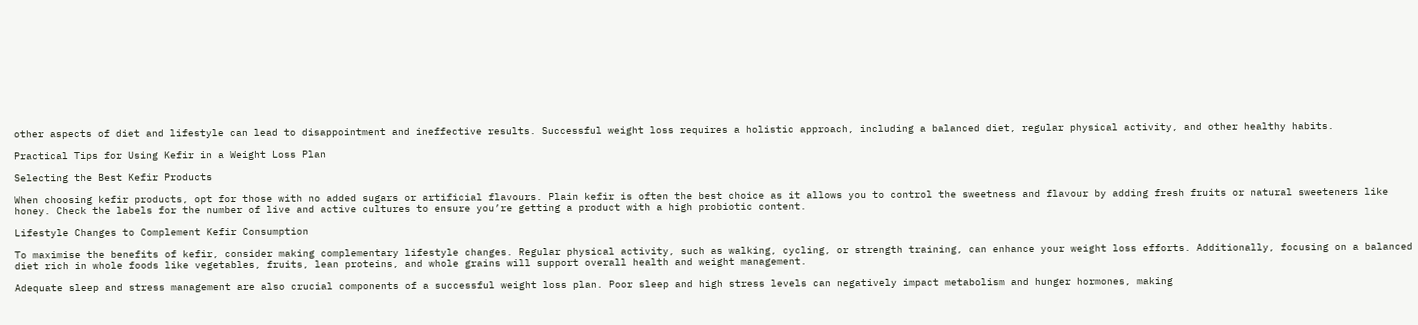other aspects of diet and lifestyle can lead to disappointment and ineffective results. Successful weight loss requires a holistic approach, including a balanced diet, regular physical activity, and other healthy habits.

Practical Tips for Using Kefir in a Weight Loss Plan

Selecting the Best Kefir Products

When choosing kefir products, opt for those with no added sugars or artificial flavours. Plain kefir is often the best choice as it allows you to control the sweetness and flavour by adding fresh fruits or natural sweeteners like honey. Check the labels for the number of live and active cultures to ensure you’re getting a product with a high probiotic content.

Lifestyle Changes to Complement Kefir Consumption

To maximise the benefits of kefir, consider making complementary lifestyle changes. Regular physical activity, such as walking, cycling, or strength training, can enhance your weight loss efforts. Additionally, focusing on a balanced diet rich in whole foods like vegetables, fruits, lean proteins, and whole grains will support overall health and weight management.

Adequate sleep and stress management are also crucial components of a successful weight loss plan. Poor sleep and high stress levels can negatively impact metabolism and hunger hormones, making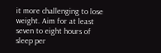it more challenging to lose weight. Aim for at least seven to eight hours of sleep per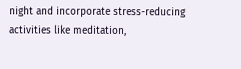night and incorporate stress-reducing activities like meditation,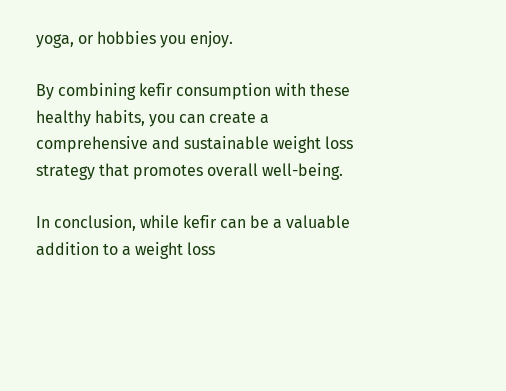yoga, or hobbies you enjoy.

By combining kefir consumption with these healthy habits, you can create a comprehensive and sustainable weight loss strategy that promotes overall well-being.

In conclusion, while kefir can be a valuable addition to a weight loss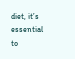diet, it’s essential to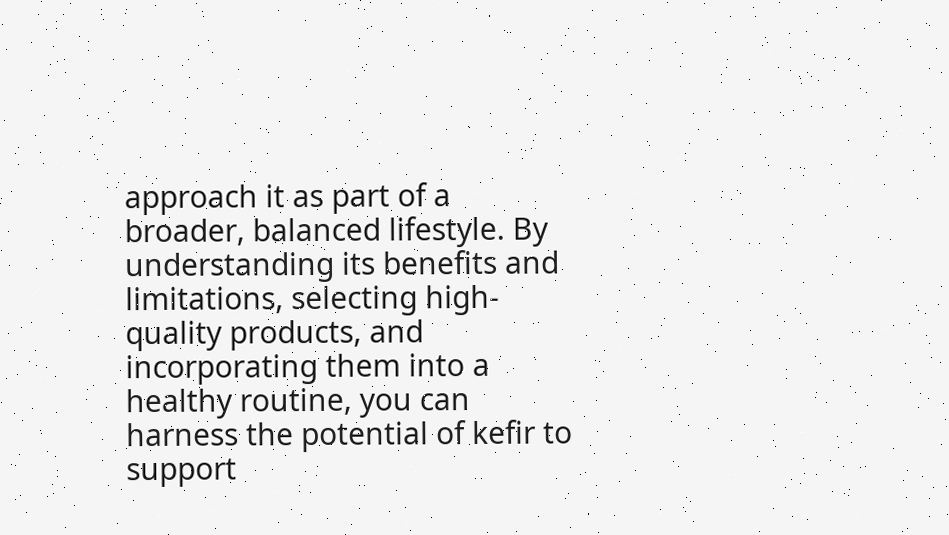approach it as part of a broader, balanced lifestyle. By understanding its benefits and limitations, selecting high-quality products, and incorporating them into a healthy routine, you can harness the potential of kefir to support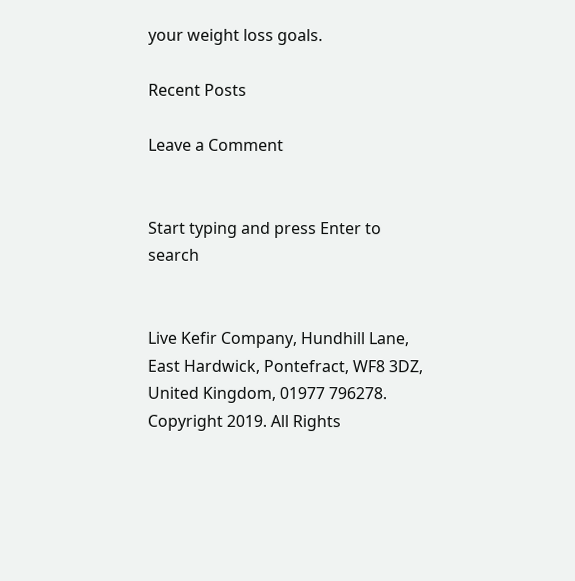your weight loss goals.

Recent Posts

Leave a Comment


Start typing and press Enter to search


Live Kefir Company, Hundhill Lane, East Hardwick, Pontefract, WF8 3DZ, United Kingdom, 01977 796278. Copyright 2019. All Rights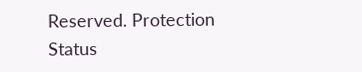Reserved. Protection Status